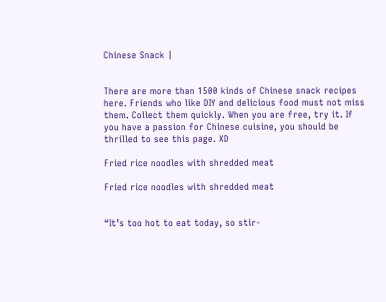Chinese Snack |


There are more than 1500 kinds of Chinese snack recipes here. Friends who like DIY and delicious food must not miss them. Collect them quickly. When you are free, try it. If you have a passion for Chinese cuisine, you should be thrilled to see this page. XD

Fried rice noodles with shredded meat

Fried rice noodles with shredded meat


“It’s too hot to eat today, so stir-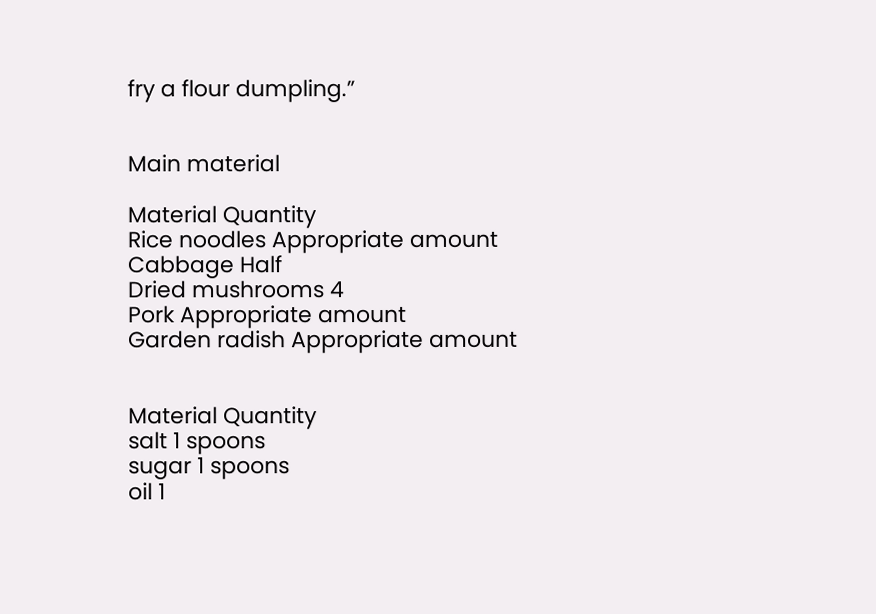fry a flour dumpling.”


Main material

Material Quantity
Rice noodles Appropriate amount
Cabbage Half
Dried mushrooms 4
Pork Appropriate amount
Garden radish Appropriate amount


Material Quantity
salt 1 spoons
sugar 1 spoons
oil 1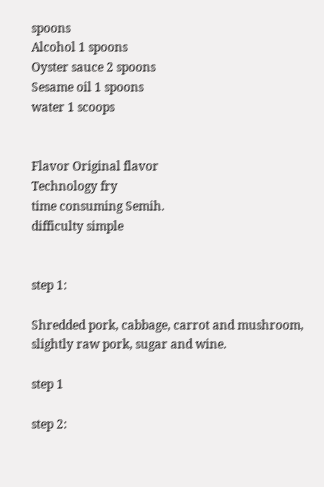spoons
Alcohol 1 spoons
Oyster sauce 2 spoons
Sesame oil 1 spoons
water 1 scoops


Flavor Original flavor
Technology fry
time consuming Semih.
difficulty simple


step 1:

Shredded pork, cabbage, carrot and mushroom, slightly raw pork, sugar and wine.

step 1

step 2: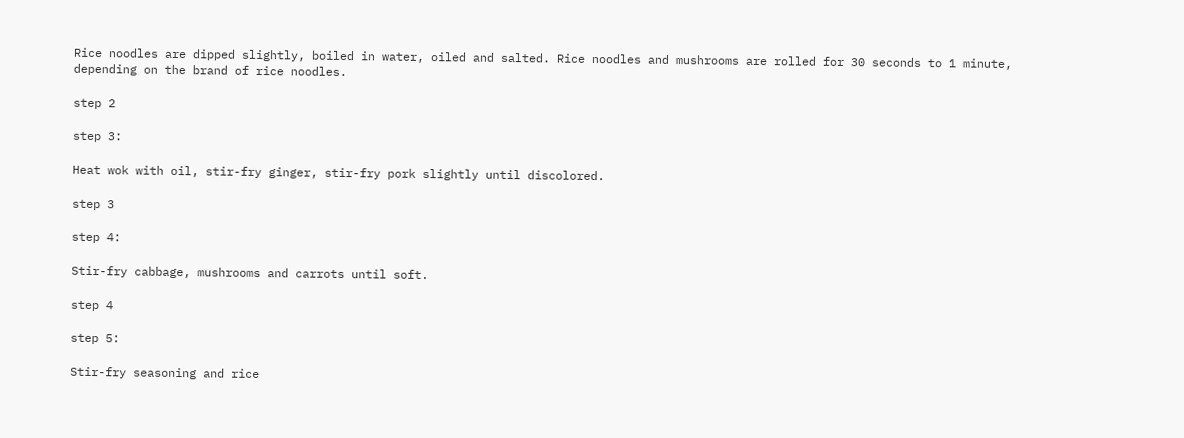Rice noodles are dipped slightly, boiled in water, oiled and salted. Rice noodles and mushrooms are rolled for 30 seconds to 1 minute, depending on the brand of rice noodles.

step 2

step 3:

Heat wok with oil, stir-fry ginger, stir-fry pork slightly until discolored.

step 3

step 4:

Stir-fry cabbage, mushrooms and carrots until soft.

step 4

step 5:

Stir-fry seasoning and rice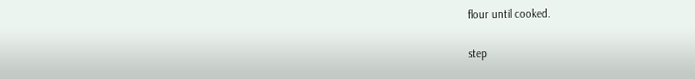flour until cooked.

step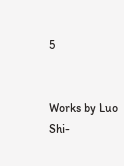5


Works by Luo Shi-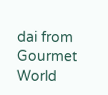dai from Gourmet World